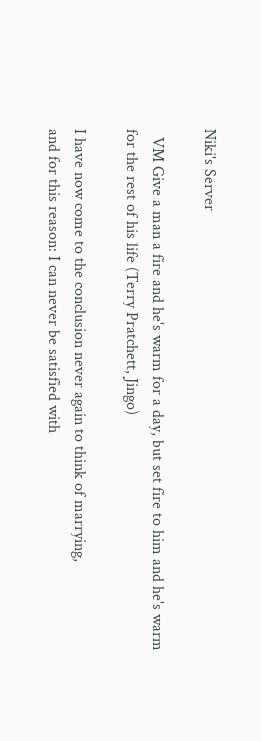Niki's Server

  VM Give a man a fire and he's warm for a day, but set fire to him and he's warm for the rest of his life (Terry Pratchett, Jingo)

I have now come to the conclusion never again to think of marrying,
and for this reason: I can never be satisfied with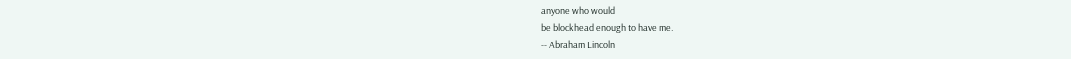anyone who would
be blockhead enough to have me.
-- Abraham Lincoln